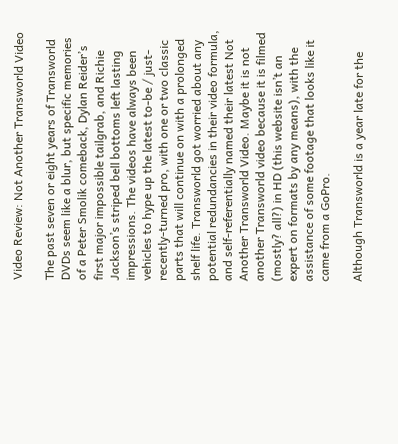Video Review: Not Another Transworld Video

The past seven or eight years of Transworld DVDs seem like a blur, but specific memories of a Peter Smolik comeback, Dylan Reider’s first major impossible tailgrab, and Richie Jackson’s striped bell bottoms left lasting impressions. The videos have always been vehicles to hype up the latest to-be / just-recently-turned pro, with one or two classic parts that will continue on with a prolonged shelf life. Transworld got worried about any potential redundancies in their video formula, and self-referentially named their latest Not Another Transworld Video. Maybe it is not another Transworld video because it is filmed (mostly? all?) in HD (this website isn’t an expert on formats by any means), with the assistance of some footage that looks like it came from a GoPro.

Although Transworld is a year late for the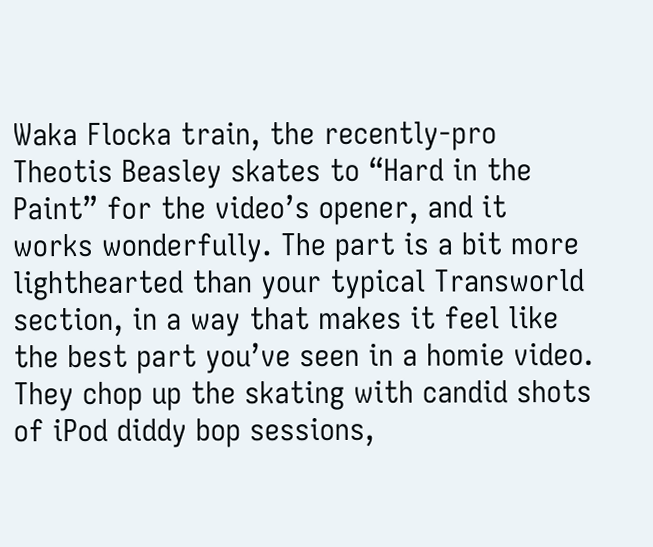Waka Flocka train, the recently-pro Theotis Beasley skates to “Hard in the Paint” for the video’s opener, and it works wonderfully. The part is a bit more lighthearted than your typical Transworld section, in a way that makes it feel like the best part you’ve seen in a homie video. They chop up the skating with candid shots of iPod diddy bop sessions,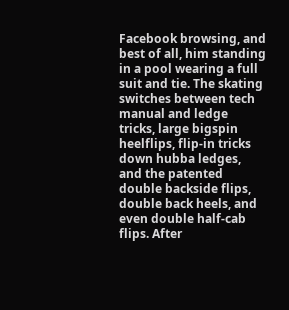Facebook browsing, and best of all, him standing in a pool wearing a full suit and tie. The skating switches between tech manual and ledge tricks, large bigspin heelflips, flip-in tricks down hubba ledges, and the patented double backside flips, double back heels, and even double half-cab flips. After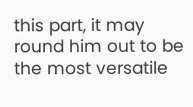this part, it may round him out to be the most versatile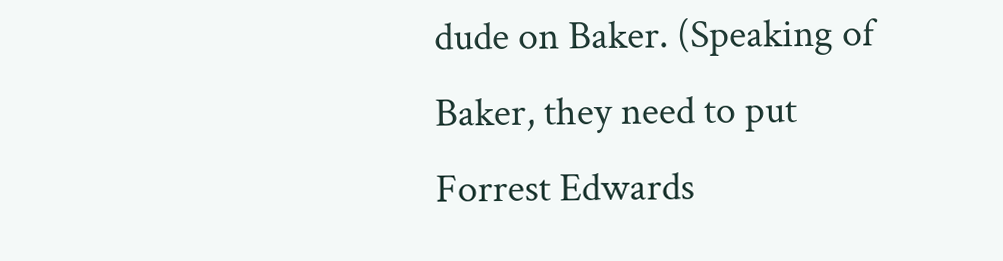dude on Baker. (Speaking of Baker, they need to put Forrest Edwards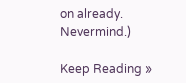on already. Nevermind.)

Keep Reading »